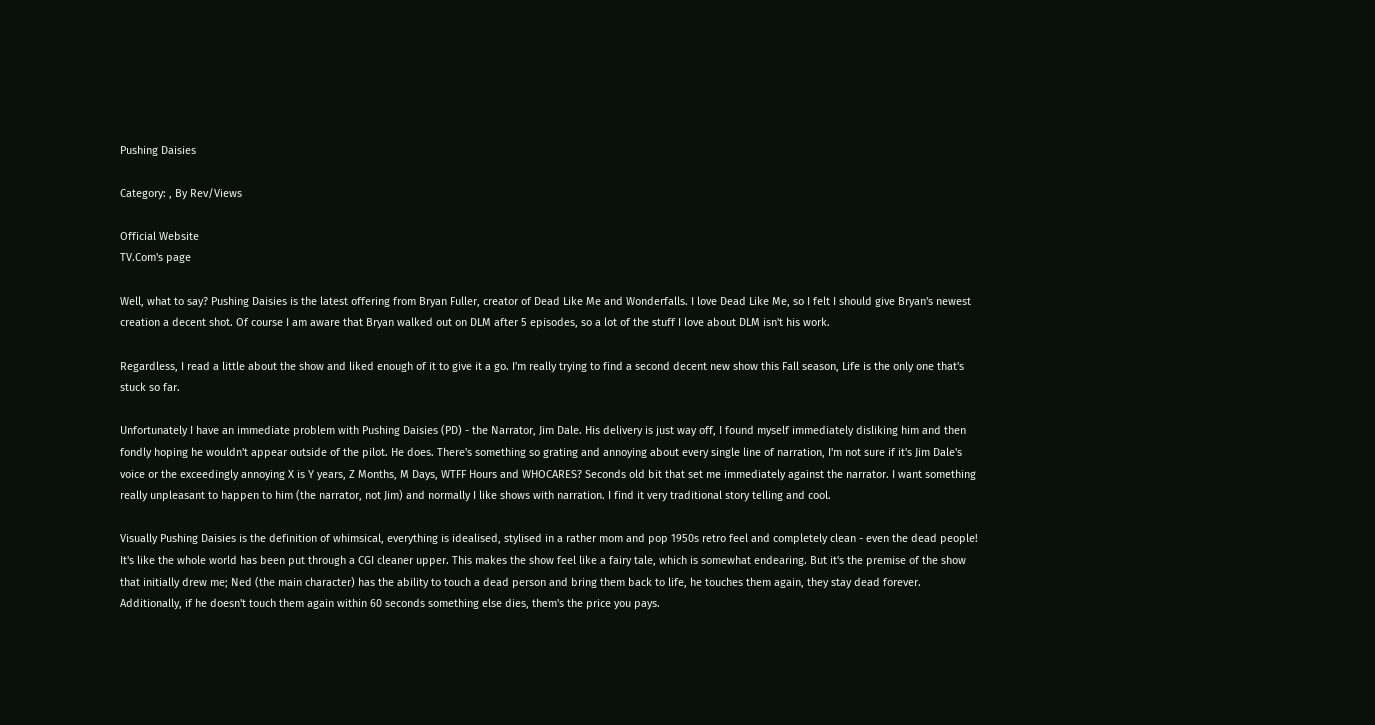Pushing Daisies

Category: , By Rev/Views

Official Website
TV.Com's page

Well, what to say? Pushing Daisies is the latest offering from Bryan Fuller, creator of Dead Like Me and Wonderfalls. I love Dead Like Me, so I felt I should give Bryan's newest creation a decent shot. Of course I am aware that Bryan walked out on DLM after 5 episodes, so a lot of the stuff I love about DLM isn't his work.

Regardless, I read a little about the show and liked enough of it to give it a go. I'm really trying to find a second decent new show this Fall season, Life is the only one that's stuck so far.

Unfortunately I have an immediate problem with Pushing Daisies (PD) - the Narrator, Jim Dale. His delivery is just way off, I found myself immediately disliking him and then fondly hoping he wouldn't appear outside of the pilot. He does. There's something so grating and annoying about every single line of narration, I'm not sure if it's Jim Dale's voice or the exceedingly annoying X is Y years, Z Months, M Days, WTFF Hours and WHOCARES? Seconds old bit that set me immediately against the narrator. I want something really unpleasant to happen to him (the narrator, not Jim) and normally I like shows with narration. I find it very traditional story telling and cool.

Visually Pushing Daisies is the definition of whimsical, everything is idealised, stylised in a rather mom and pop 1950s retro feel and completely clean - even the dead people! It's like the whole world has been put through a CGI cleaner upper. This makes the show feel like a fairy tale, which is somewhat endearing. But it's the premise of the show that initially drew me; Ned (the main character) has the ability to touch a dead person and bring them back to life, he touches them again, they stay dead forever. Additionally, if he doesn't touch them again within 60 seconds something else dies, them's the price you pays.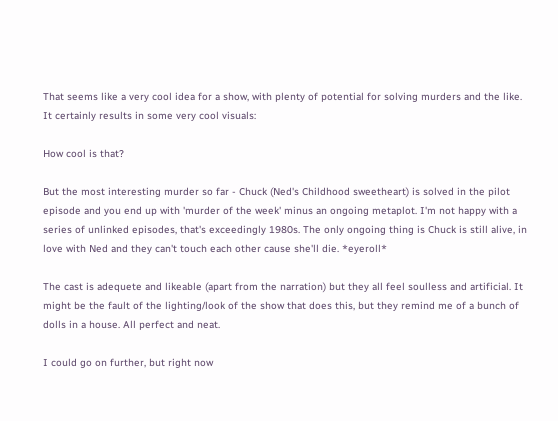That seems like a very cool idea for a show, with plenty of potential for solving murders and the like. It certainly results in some very cool visuals:

How cool is that?

But the most interesting murder so far - Chuck (Ned's Childhood sweetheart) is solved in the pilot episode and you end up with 'murder of the week' minus an ongoing metaplot. I'm not happy with a series of unlinked episodes, that's exceedingly 1980s. The only ongoing thing is Chuck is still alive, in love with Ned and they can't touch each other cause she'll die. *eyeroll*

The cast is adequete and likeable (apart from the narration) but they all feel soulless and artificial. It might be the fault of the lighting/look of the show that does this, but they remind me of a bunch of dolls in a house. All perfect and neat.

I could go on further, but right now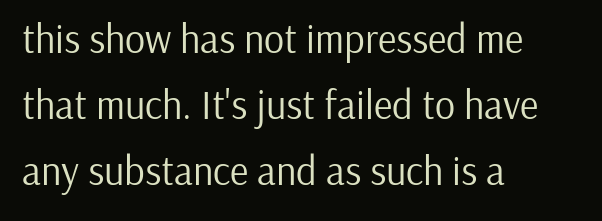this show has not impressed me that much. It's just failed to have any substance and as such is a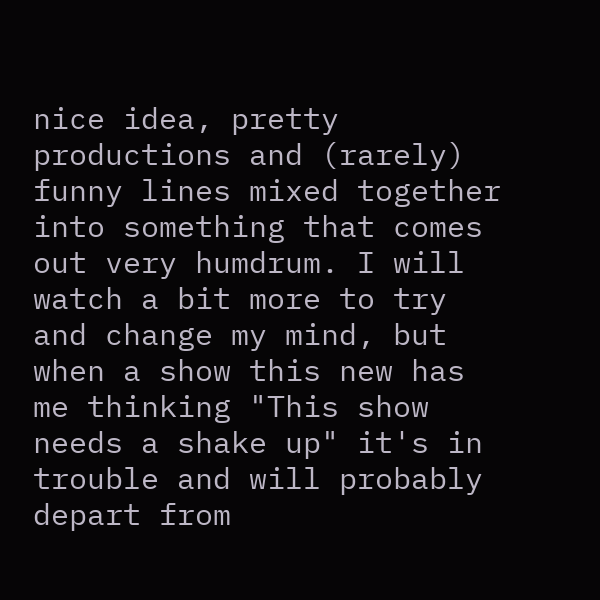nice idea, pretty productions and (rarely) funny lines mixed together into something that comes out very humdrum. I will watch a bit more to try and change my mind, but when a show this new has me thinking "This show needs a shake up" it's in trouble and will probably depart from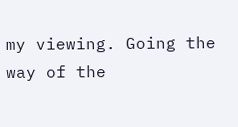my viewing. Going the way of the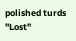polished turds "Lost"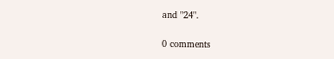and "24".


0 comments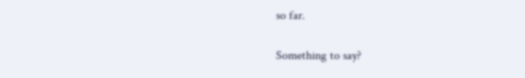so far.

Something to say?